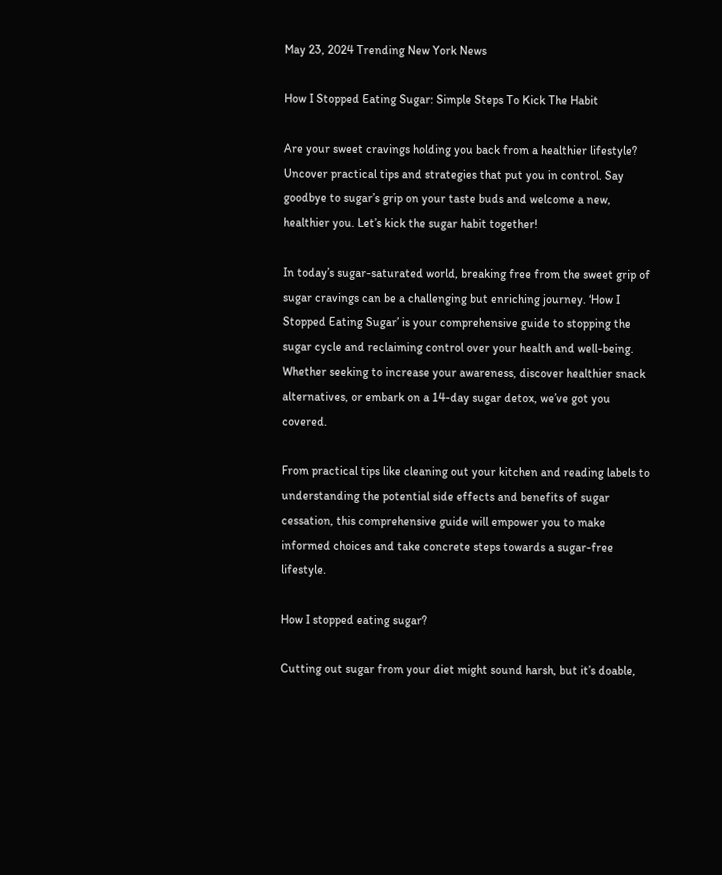May 23, 2024 Trending New York News

How I Stopped Eating Sugar: Simple Steps To Kick The Habit

Are your sweet cravings holding you back from a healthier lifestyle? Uncover practical tips and strategies that put you in control. Say goodbye to sugar’s grip on your taste buds and welcome a new, healthier you. Let’s kick the sugar habit together!

In today’s sugar-saturated world, breaking free from the sweet grip of sugar cravings can be a challenging but enriching journey. ‘How I Stopped Eating Sugar’ is your comprehensive guide to stopping the sugar cycle and reclaiming control over your health and well-being. Whether seeking to increase your awareness, discover healthier snack alternatives, or embark on a 14-day sugar detox, we’ve got you covered.

From practical tips like cleaning out your kitchen and reading labels to understanding the potential side effects and benefits of sugar cessation, this comprehensive guide will empower you to make informed choices and take concrete steps towards a sugar-free lifestyle.

How I stopped eating sugar?

Cutting out sugar from your diet might sound harsh, but it’s doable,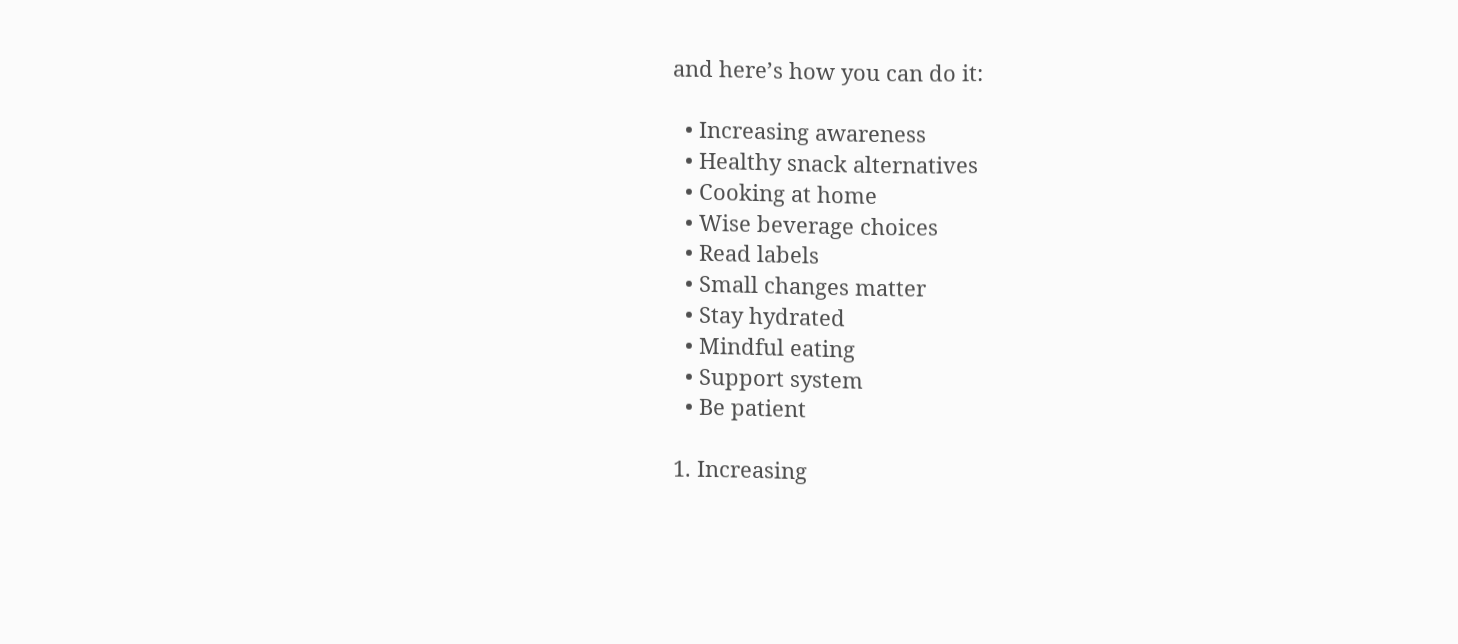and here’s how you can do it:

  • Increasing awareness
  • Healthy snack alternatives
  • Cooking at home
  • Wise beverage choices
  • Read labels
  • Small changes matter
  • Stay hydrated
  • Mindful eating
  • Support system
  • Be patient

1. Increasing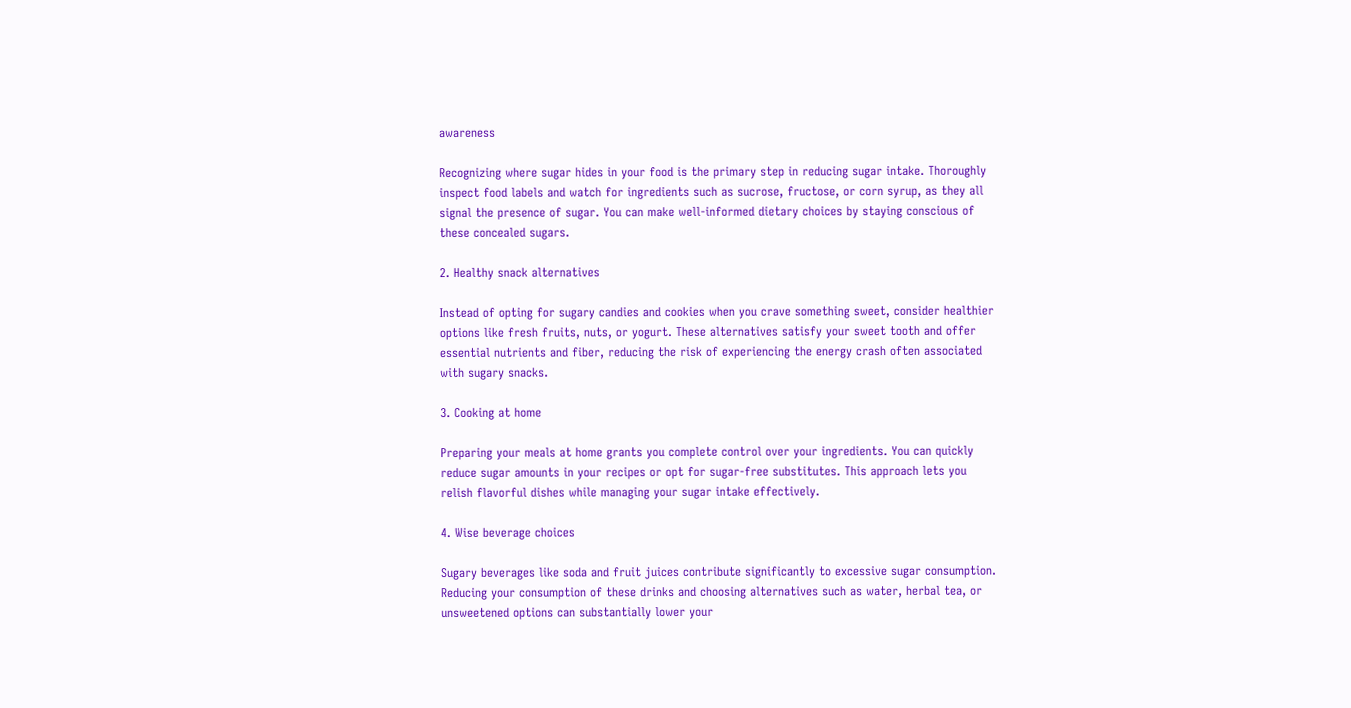awareness

Recognizing where sugar hides in your food is the primary step in reducing sugar intake. Thoroughly inspect food labels and watch for ingredients such as sucrose, fructose, or corn syrup, as they all signal the presence of sugar. You can make well-informed dietary choices by staying conscious of these concealed sugars.

2. Healthy snack alternatives

Instead of opting for sugary candies and cookies when you crave something sweet, consider healthier options like fresh fruits, nuts, or yogurt. These alternatives satisfy your sweet tooth and offer essential nutrients and fiber, reducing the risk of experiencing the energy crash often associated with sugary snacks.

3. Cooking at home

Preparing your meals at home grants you complete control over your ingredients. You can quickly reduce sugar amounts in your recipes or opt for sugar-free substitutes. This approach lets you relish flavorful dishes while managing your sugar intake effectively.

4. Wise beverage choices

Sugary beverages like soda and fruit juices contribute significantly to excessive sugar consumption. Reducing your consumption of these drinks and choosing alternatives such as water, herbal tea, or unsweetened options can substantially lower your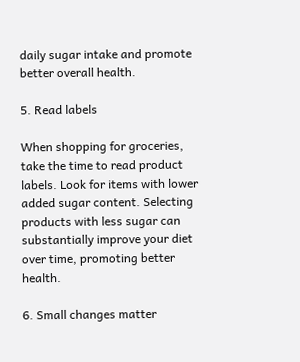daily sugar intake and promote better overall health.

5. Read labels

When shopping for groceries, take the time to read product labels. Look for items with lower added sugar content. Selecting products with less sugar can substantially improve your diet over time, promoting better health.

6. Small changes matter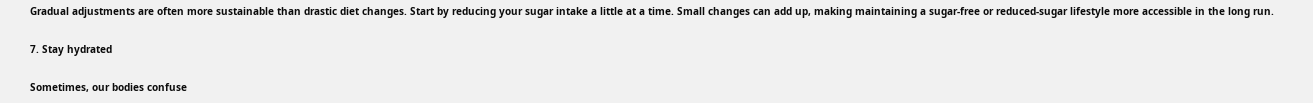Gradual adjustments are often more sustainable than drastic diet changes. Start by reducing your sugar intake a little at a time. Small changes can add up, making maintaining a sugar-free or reduced-sugar lifestyle more accessible in the long run.

7. Stay hydrated

Sometimes, our bodies confuse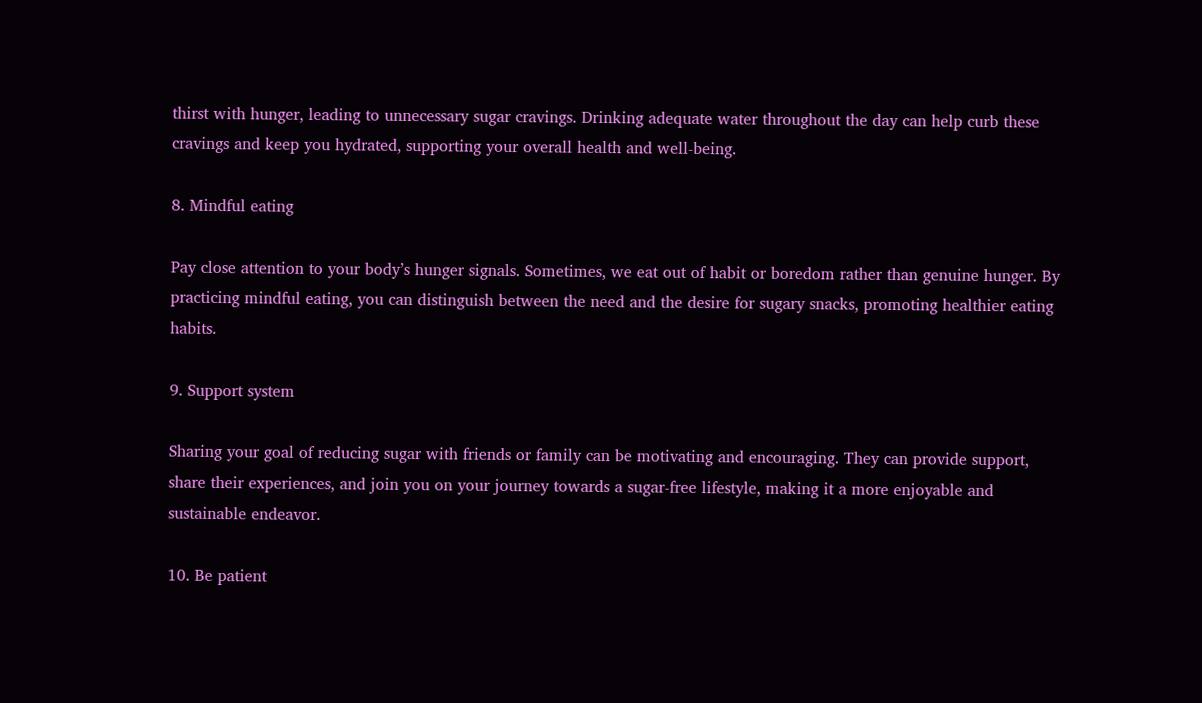thirst with hunger, leading to unnecessary sugar cravings. Drinking adequate water throughout the day can help curb these cravings and keep you hydrated, supporting your overall health and well-being.

8. Mindful eating

Pay close attention to your body’s hunger signals. Sometimes, we eat out of habit or boredom rather than genuine hunger. By practicing mindful eating, you can distinguish between the need and the desire for sugary snacks, promoting healthier eating habits.

9. Support system

Sharing your goal of reducing sugar with friends or family can be motivating and encouraging. They can provide support, share their experiences, and join you on your journey towards a sugar-free lifestyle, making it a more enjoyable and sustainable endeavor.

10. Be patient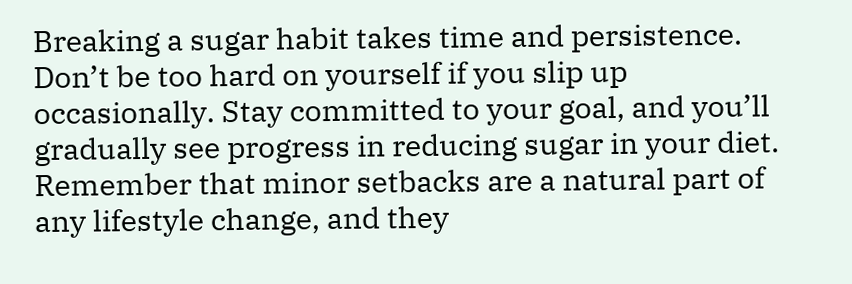Breaking a sugar habit takes time and persistence. Don’t be too hard on yourself if you slip up occasionally. Stay committed to your goal, and you’ll gradually see progress in reducing sugar in your diet. Remember that minor setbacks are a natural part of any lifestyle change, and they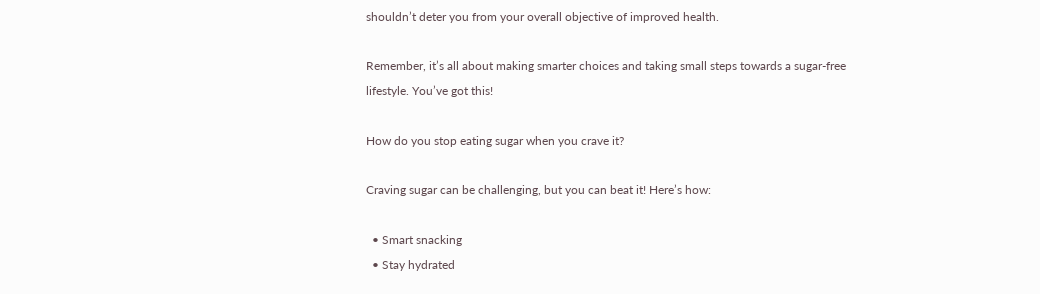shouldn’t deter you from your overall objective of improved health.

Remember, it’s all about making smarter choices and taking small steps towards a sugar-free lifestyle. You’ve got this!

How do you stop eating sugar when you crave it?

Craving sugar can be challenging, but you can beat it! Here’s how:

  • Smart snacking
  • Stay hydrated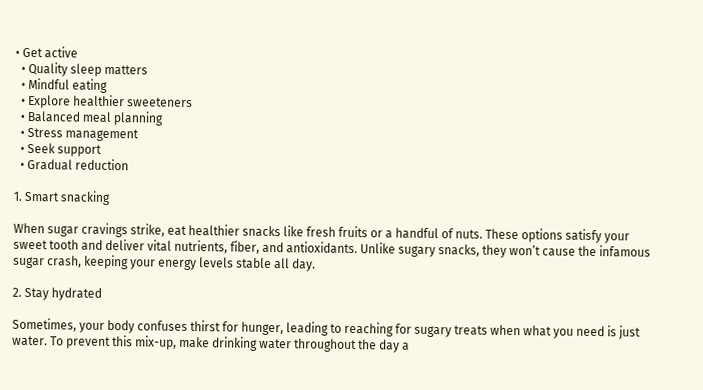• Get active
  • Quality sleep matters
  • Mindful eating
  • Explore healthier sweeteners
  • Balanced meal planning
  • Stress management
  • Seek support
  • Gradual reduction

1. Smart snacking

When sugar cravings strike, eat healthier snacks like fresh fruits or a handful of nuts. These options satisfy your sweet tooth and deliver vital nutrients, fiber, and antioxidants. Unlike sugary snacks, they won’t cause the infamous sugar crash, keeping your energy levels stable all day.

2. Stay hydrated

Sometimes, your body confuses thirst for hunger, leading to reaching for sugary treats when what you need is just water. To prevent this mix-up, make drinking water throughout the day a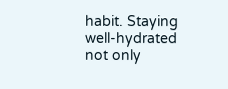habit. Staying well-hydrated not only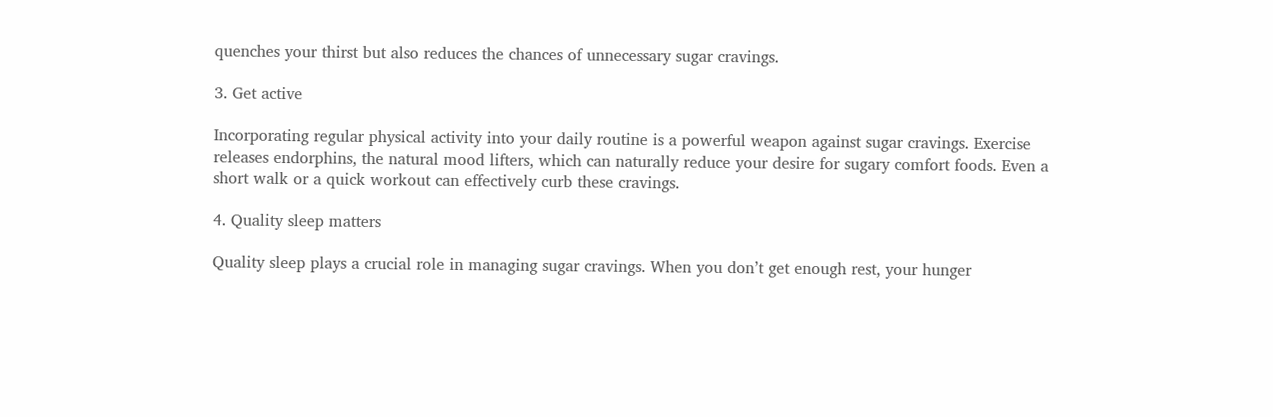quenches your thirst but also reduces the chances of unnecessary sugar cravings.

3. Get active

Incorporating regular physical activity into your daily routine is a powerful weapon against sugar cravings. Exercise releases endorphins, the natural mood lifters, which can naturally reduce your desire for sugary comfort foods. Even a short walk or a quick workout can effectively curb these cravings.

4. Quality sleep matters

Quality sleep plays a crucial role in managing sugar cravings. When you don’t get enough rest, your hunger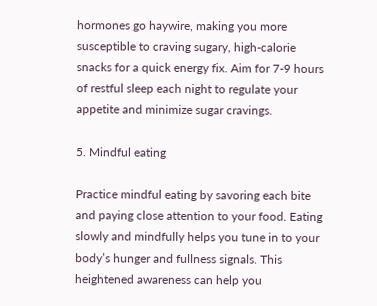hormones go haywire, making you more susceptible to craving sugary, high-calorie snacks for a quick energy fix. Aim for 7-9 hours of restful sleep each night to regulate your appetite and minimize sugar cravings.

5. Mindful eating

Practice mindful eating by savoring each bite and paying close attention to your food. Eating slowly and mindfully helps you tune in to your body’s hunger and fullness signals. This heightened awareness can help you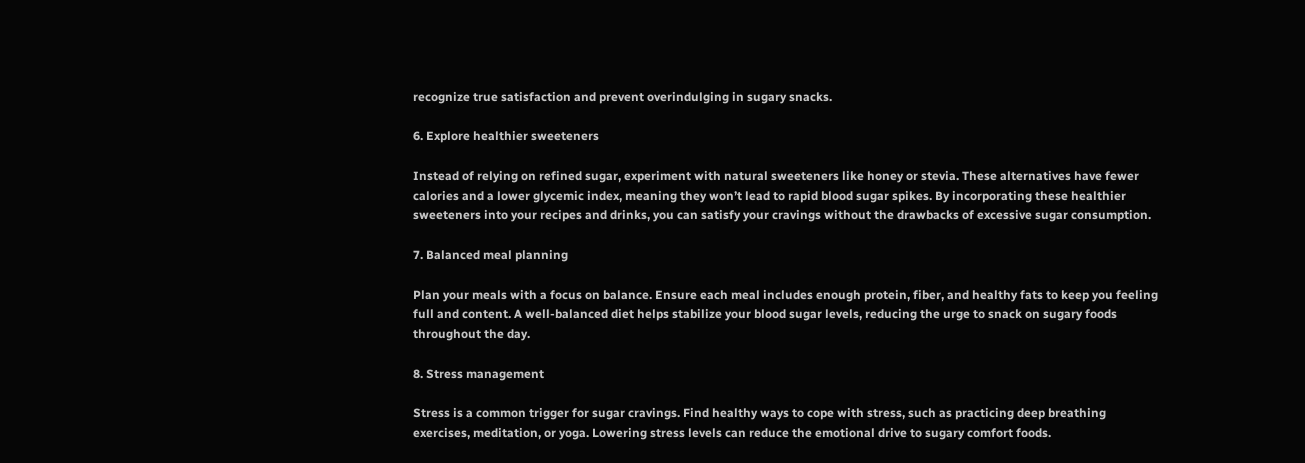recognize true satisfaction and prevent overindulging in sugary snacks.

6. Explore healthier sweeteners

Instead of relying on refined sugar, experiment with natural sweeteners like honey or stevia. These alternatives have fewer calories and a lower glycemic index, meaning they won’t lead to rapid blood sugar spikes. By incorporating these healthier sweeteners into your recipes and drinks, you can satisfy your cravings without the drawbacks of excessive sugar consumption.

7. Balanced meal planning

Plan your meals with a focus on balance. Ensure each meal includes enough protein, fiber, and healthy fats to keep you feeling full and content. A well-balanced diet helps stabilize your blood sugar levels, reducing the urge to snack on sugary foods throughout the day.

8. Stress management

Stress is a common trigger for sugar cravings. Find healthy ways to cope with stress, such as practicing deep breathing exercises, meditation, or yoga. Lowering stress levels can reduce the emotional drive to sugary comfort foods.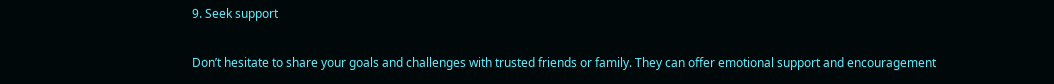9. Seek support

Don’t hesitate to share your goals and challenges with trusted friends or family. They can offer emotional support and encouragement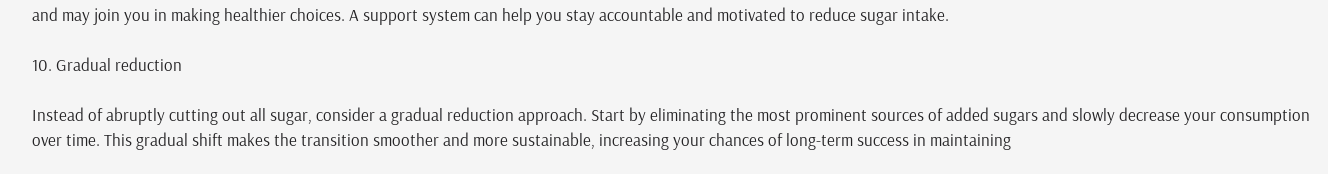and may join you in making healthier choices. A support system can help you stay accountable and motivated to reduce sugar intake.

10. Gradual reduction

Instead of abruptly cutting out all sugar, consider a gradual reduction approach. Start by eliminating the most prominent sources of added sugars and slowly decrease your consumption over time. This gradual shift makes the transition smoother and more sustainable, increasing your chances of long-term success in maintaining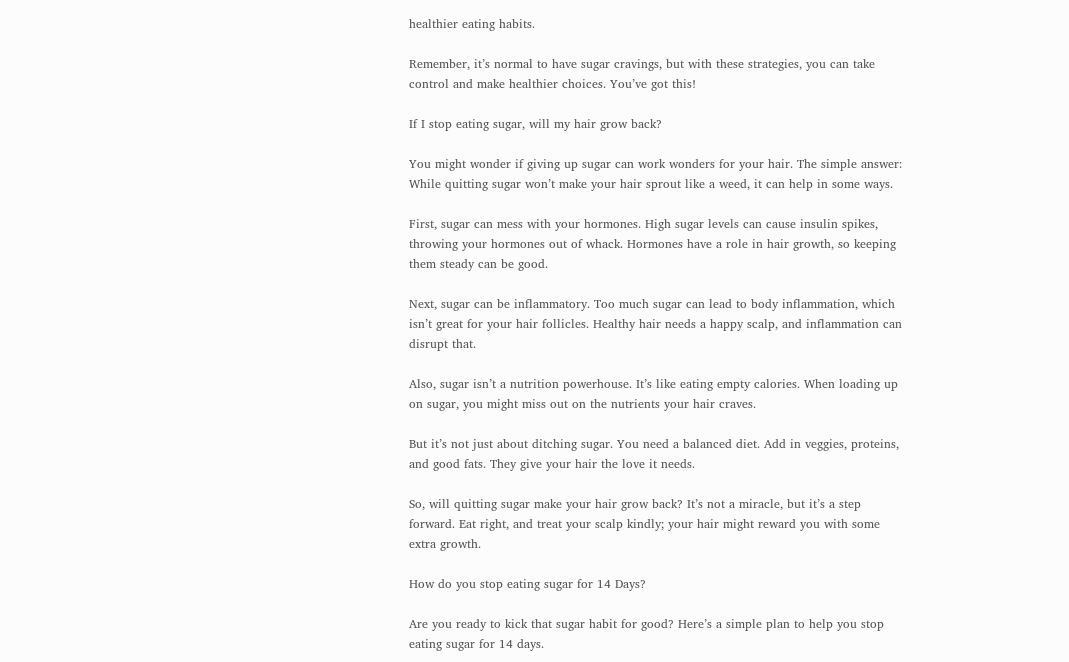healthier eating habits.

Remember, it’s normal to have sugar cravings, but with these strategies, you can take control and make healthier choices. You’ve got this!

If I stop eating sugar, will my hair grow back?

You might wonder if giving up sugar can work wonders for your hair. The simple answer: While quitting sugar won’t make your hair sprout like a weed, it can help in some ways.

First, sugar can mess with your hormones. High sugar levels can cause insulin spikes, throwing your hormones out of whack. Hormones have a role in hair growth, so keeping them steady can be good.

Next, sugar can be inflammatory. Too much sugar can lead to body inflammation, which isn’t great for your hair follicles. Healthy hair needs a happy scalp, and inflammation can disrupt that.

Also, sugar isn’t a nutrition powerhouse. It’s like eating empty calories. When loading up on sugar, you might miss out on the nutrients your hair craves.

But it’s not just about ditching sugar. You need a balanced diet. Add in veggies, proteins, and good fats. They give your hair the love it needs.

So, will quitting sugar make your hair grow back? It’s not a miracle, but it’s a step forward. Eat right, and treat your scalp kindly; your hair might reward you with some extra growth.

How do you stop eating sugar for 14 Days?

Are you ready to kick that sugar habit for good? Here’s a simple plan to help you stop eating sugar for 14 days.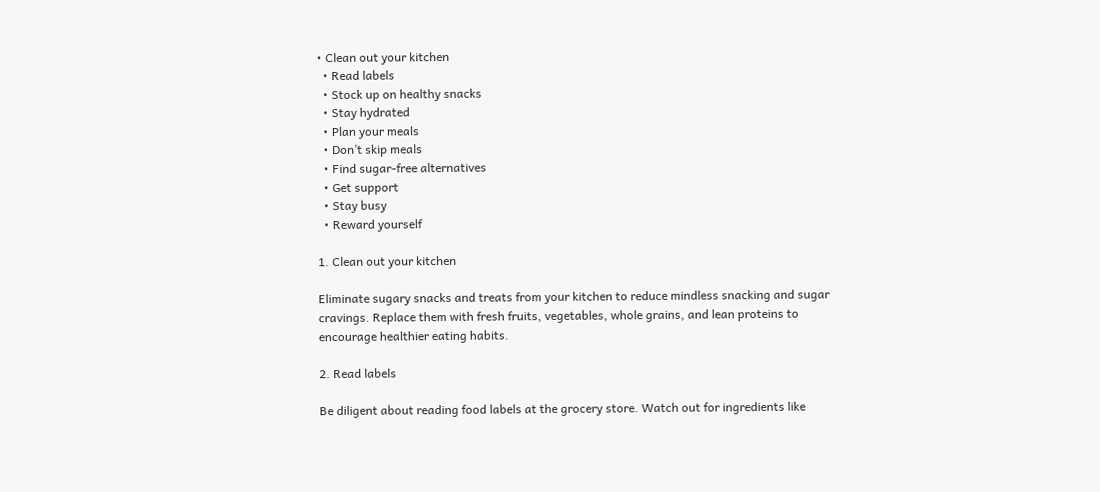• Clean out your kitchen
  • Read labels
  • Stock up on healthy snacks
  • Stay hydrated
  • Plan your meals
  • Don’t skip meals
  • Find sugar-free alternatives
  • Get support
  • Stay busy
  • Reward yourself

1. Clean out your kitchen

Eliminate sugary snacks and treats from your kitchen to reduce mindless snacking and sugar cravings. Replace them with fresh fruits, vegetables, whole grains, and lean proteins to encourage healthier eating habits.

2. Read labels

Be diligent about reading food labels at the grocery store. Watch out for ingredients like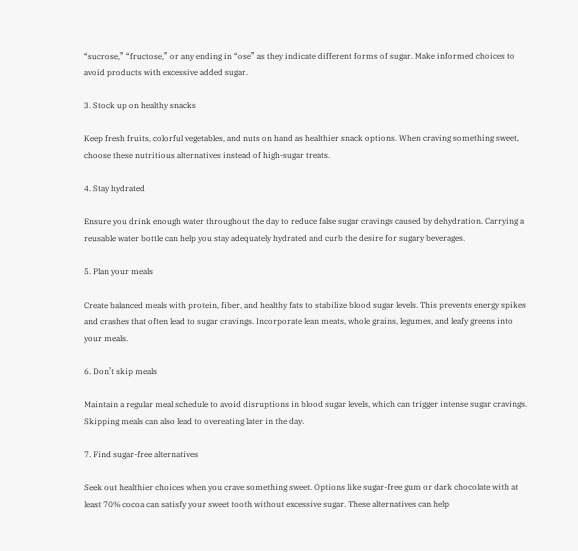“sucrose,” “fructose,” or any ending in “ose” as they indicate different forms of sugar. Make informed choices to avoid products with excessive added sugar.

3. Stock up on healthy snacks

Keep fresh fruits, colorful vegetables, and nuts on hand as healthier snack options. When craving something sweet, choose these nutritious alternatives instead of high-sugar treats.

4. Stay hydrated

Ensure you drink enough water throughout the day to reduce false sugar cravings caused by dehydration. Carrying a reusable water bottle can help you stay adequately hydrated and curb the desire for sugary beverages.

5. Plan your meals

Create balanced meals with protein, fiber, and healthy fats to stabilize blood sugar levels. This prevents energy spikes and crashes that often lead to sugar cravings. Incorporate lean meats, whole grains, legumes, and leafy greens into your meals.

6. Don’t skip meals

Maintain a regular meal schedule to avoid disruptions in blood sugar levels, which can trigger intense sugar cravings. Skipping meals can also lead to overeating later in the day.

7. Find sugar-free alternatives

Seek out healthier choices when you crave something sweet. Options like sugar-free gum or dark chocolate with at least 70% cocoa can satisfy your sweet tooth without excessive sugar. These alternatives can help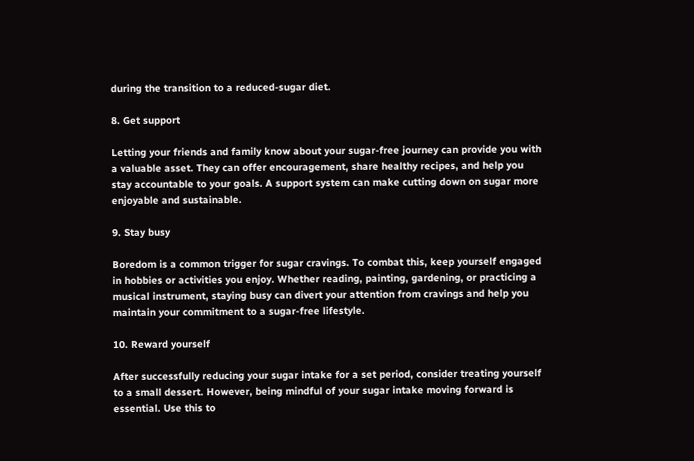during the transition to a reduced-sugar diet.

8. Get support

Letting your friends and family know about your sugar-free journey can provide you with a valuable asset. They can offer encouragement, share healthy recipes, and help you stay accountable to your goals. A support system can make cutting down on sugar more enjoyable and sustainable.

9. Stay busy

Boredom is a common trigger for sugar cravings. To combat this, keep yourself engaged in hobbies or activities you enjoy. Whether reading, painting, gardening, or practicing a musical instrument, staying busy can divert your attention from cravings and help you maintain your commitment to a sugar-free lifestyle.

10. Reward yourself

After successfully reducing your sugar intake for a set period, consider treating yourself to a small dessert. However, being mindful of your sugar intake moving forward is essential. Use this to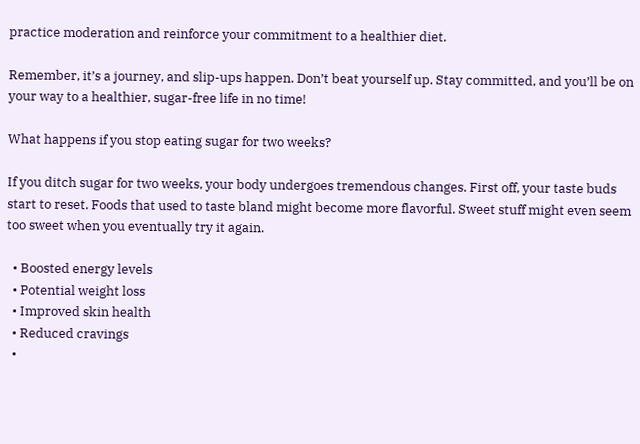practice moderation and reinforce your commitment to a healthier diet.

Remember, it’s a journey, and slip-ups happen. Don’t beat yourself up. Stay committed, and you’ll be on your way to a healthier, sugar-free life in no time!

What happens if you stop eating sugar for two weeks?

If you ditch sugar for two weeks, your body undergoes tremendous changes. First off, your taste buds start to reset. Foods that used to taste bland might become more flavorful. Sweet stuff might even seem too sweet when you eventually try it again.

  • Boosted energy levels
  • Potential weight loss
  • Improved skin health
  • Reduced cravings
  •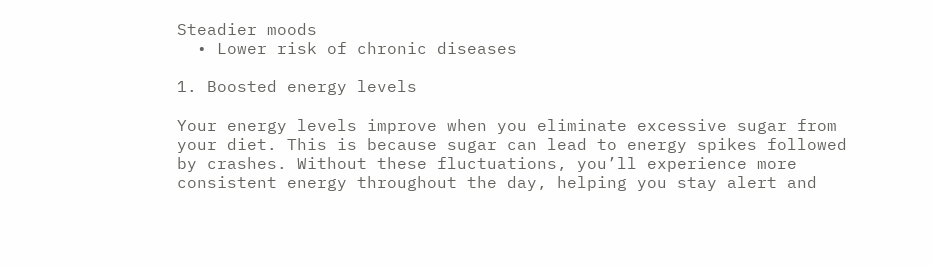Steadier moods
  • Lower risk of chronic diseases

1. Boosted energy levels

Your energy levels improve when you eliminate excessive sugar from your diet. This is because sugar can lead to energy spikes followed by crashes. Without these fluctuations, you’ll experience more consistent energy throughout the day, helping you stay alert and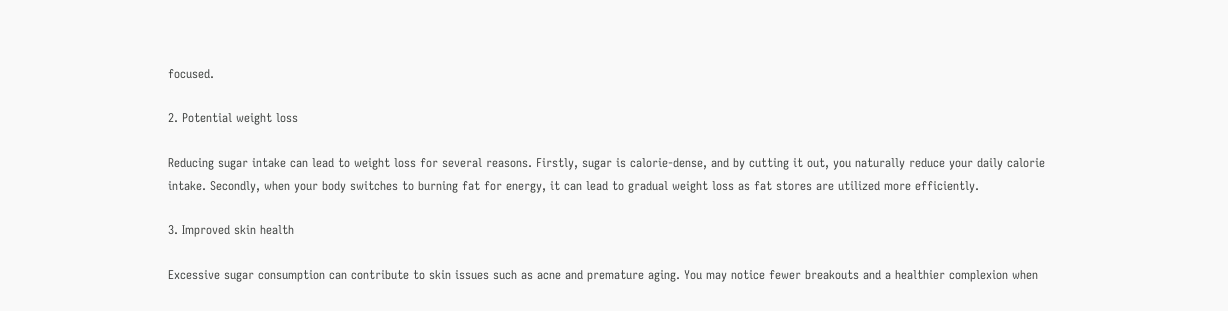focused.

2. Potential weight loss

Reducing sugar intake can lead to weight loss for several reasons. Firstly, sugar is calorie-dense, and by cutting it out, you naturally reduce your daily calorie intake. Secondly, when your body switches to burning fat for energy, it can lead to gradual weight loss as fat stores are utilized more efficiently.

3. Improved skin health

Excessive sugar consumption can contribute to skin issues such as acne and premature aging. You may notice fewer breakouts and a healthier complexion when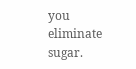you eliminate sugar.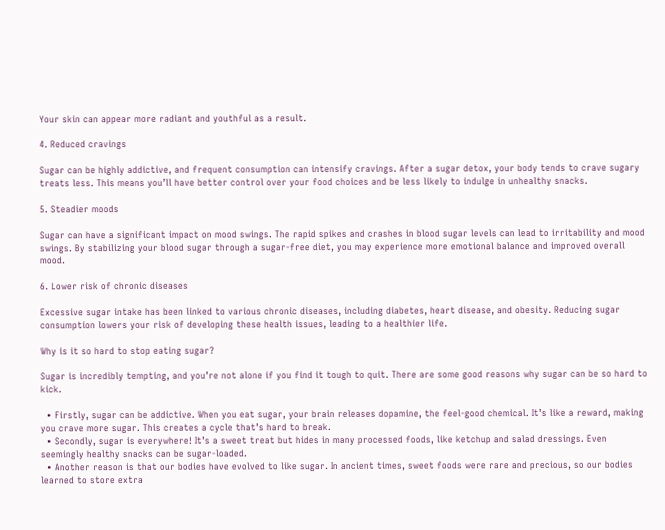Your skin can appear more radiant and youthful as a result.

4. Reduced cravings

Sugar can be highly addictive, and frequent consumption can intensify cravings. After a sugar detox, your body tends to crave sugary treats less. This means you’ll have better control over your food choices and be less likely to indulge in unhealthy snacks.

5. Steadier moods

Sugar can have a significant impact on mood swings. The rapid spikes and crashes in blood sugar levels can lead to irritability and mood swings. By stabilizing your blood sugar through a sugar-free diet, you may experience more emotional balance and improved overall mood.

6. Lower risk of chronic diseases

Excessive sugar intake has been linked to various chronic diseases, including diabetes, heart disease, and obesity. Reducing sugar consumption lowers your risk of developing these health issues, leading to a healthier life.

Why is it so hard to stop eating sugar?

Sugar is incredibly tempting, and you’re not alone if you find it tough to quit. There are some good reasons why sugar can be so hard to kick.

  • Firstly, sugar can be addictive. When you eat sugar, your brain releases dopamine, the feel-good chemical. It’s like a reward, making you crave more sugar. This creates a cycle that’s hard to break.
  • Secondly, sugar is everywhere! It’s a sweet treat but hides in many processed foods, like ketchup and salad dressings. Even seemingly healthy snacks can be sugar-loaded.
  • Another reason is that our bodies have evolved to like sugar. In ancient times, sweet foods were rare and precious, so our bodies learned to store extra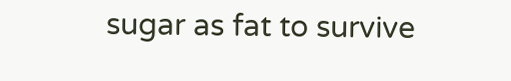sugar as fat to survive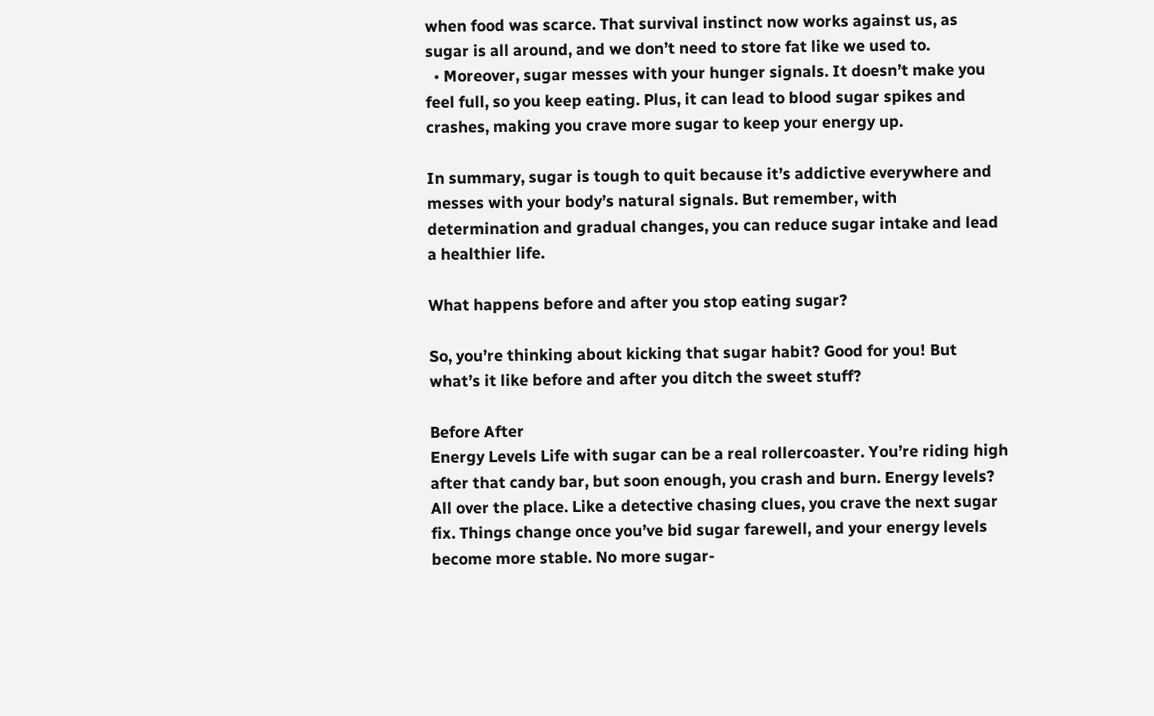when food was scarce. That survival instinct now works against us, as sugar is all around, and we don’t need to store fat like we used to.
  • Moreover, sugar messes with your hunger signals. It doesn’t make you feel full, so you keep eating. Plus, it can lead to blood sugar spikes and crashes, making you crave more sugar to keep your energy up.

In summary, sugar is tough to quit because it’s addictive everywhere and messes with your body’s natural signals. But remember, with determination and gradual changes, you can reduce sugar intake and lead a healthier life.

What happens before and after you stop eating sugar?

So, you’re thinking about kicking that sugar habit? Good for you! But what’s it like before and after you ditch the sweet stuff?

Before After
Energy Levels Life with sugar can be a real rollercoaster. You’re riding high after that candy bar, but soon enough, you crash and burn. Energy levels? All over the place. Like a detective chasing clues, you crave the next sugar fix. Things change once you’ve bid sugar farewell, and your energy levels become more stable. No more sugar-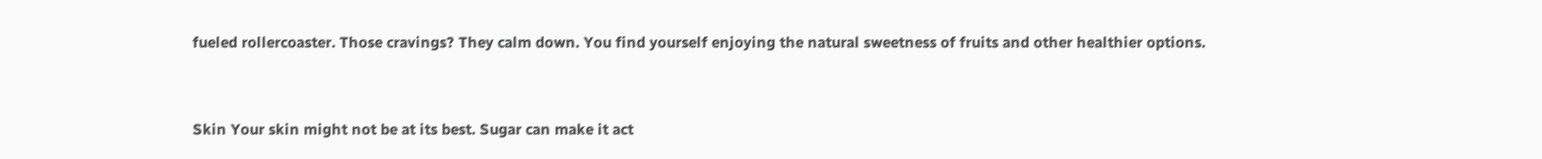fueled rollercoaster. Those cravings? They calm down. You find yourself enjoying the natural sweetness of fruits and other healthier options.


Skin Your skin might not be at its best. Sugar can make it act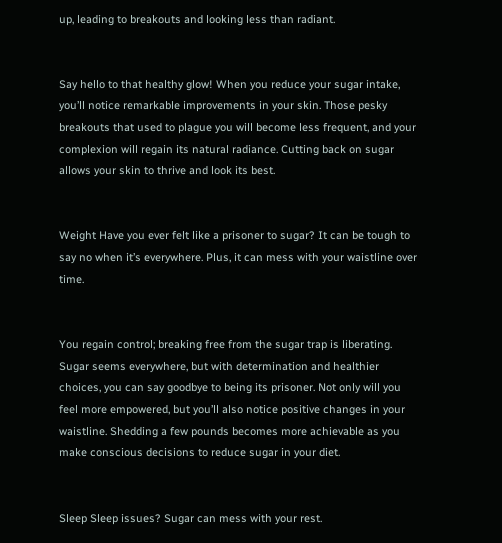up, leading to breakouts and looking less than radiant.


Say hello to that healthy glow! When you reduce your sugar intake, you’ll notice remarkable improvements in your skin. Those pesky breakouts that used to plague you will become less frequent, and your complexion will regain its natural radiance. Cutting back on sugar allows your skin to thrive and look its best.


Weight Have you ever felt like a prisoner to sugar? It can be tough to say no when it’s everywhere. Plus, it can mess with your waistline over time.


You regain control; breaking free from the sugar trap is liberating. Sugar seems everywhere, but with determination and healthier choices, you can say goodbye to being its prisoner. Not only will you feel more empowered, but you’ll also notice positive changes in your waistline. Shedding a few pounds becomes more achievable as you make conscious decisions to reduce sugar in your diet.


Sleep Sleep issues? Sugar can mess with your rest.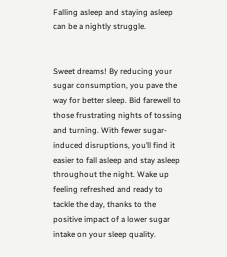Falling asleep and staying asleep can be a nightly struggle.


Sweet dreams! By reducing your sugar consumption, you pave the way for better sleep. Bid farewell to those frustrating nights of tossing and turning. With fewer sugar-induced disruptions, you’ll find it easier to fall asleep and stay asleep throughout the night. Wake up feeling refreshed and ready to tackle the day, thanks to the positive impact of a lower sugar intake on your sleep quality.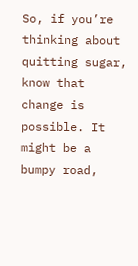So, if you’re thinking about quitting sugar, know that change is possible. It might be a bumpy road,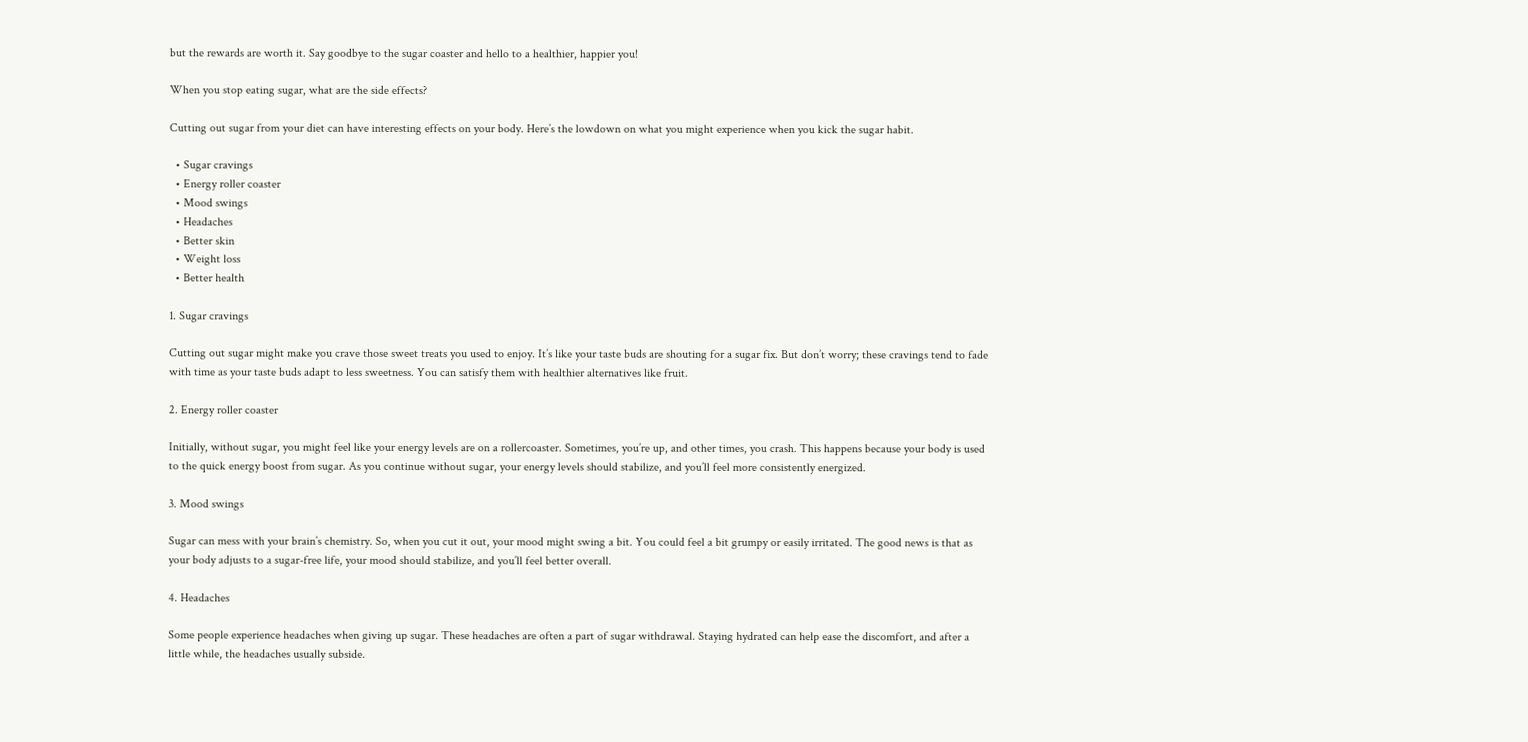but the rewards are worth it. Say goodbye to the sugar coaster and hello to a healthier, happier you!

When you stop eating sugar, what are the side effects?

Cutting out sugar from your diet can have interesting effects on your body. Here’s the lowdown on what you might experience when you kick the sugar habit.

  • Sugar cravings
  • Energy roller coaster
  • Mood swings
  • Headaches
  • Better skin
  • Weight loss
  • Better health

1. Sugar cravings

Cutting out sugar might make you crave those sweet treats you used to enjoy. It’s like your taste buds are shouting for a sugar fix. But don’t worry; these cravings tend to fade with time as your taste buds adapt to less sweetness. You can satisfy them with healthier alternatives like fruit.

2. Energy roller coaster

Initially, without sugar, you might feel like your energy levels are on a rollercoaster. Sometimes, you’re up, and other times, you crash. This happens because your body is used to the quick energy boost from sugar. As you continue without sugar, your energy levels should stabilize, and you’ll feel more consistently energized.

3. Mood swings

Sugar can mess with your brain’s chemistry. So, when you cut it out, your mood might swing a bit. You could feel a bit grumpy or easily irritated. The good news is that as your body adjusts to a sugar-free life, your mood should stabilize, and you’ll feel better overall.

4. Headaches

Some people experience headaches when giving up sugar. These headaches are often a part of sugar withdrawal. Staying hydrated can help ease the discomfort, and after a little while, the headaches usually subside.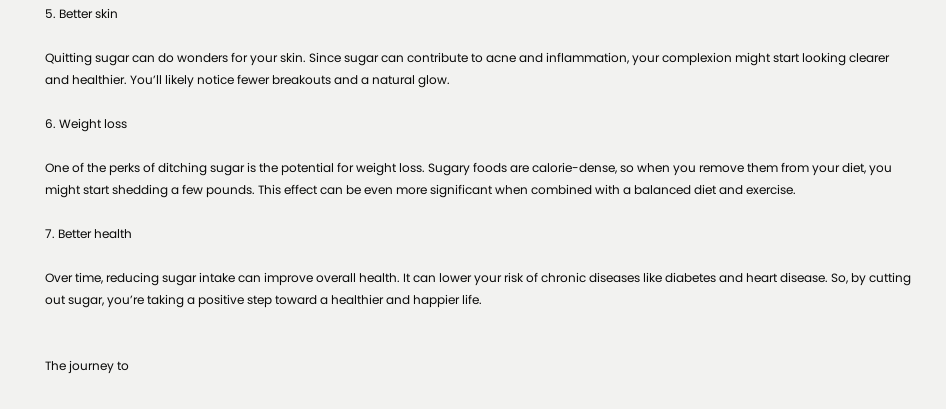5. Better skin

Quitting sugar can do wonders for your skin. Since sugar can contribute to acne and inflammation, your complexion might start looking clearer and healthier. You’ll likely notice fewer breakouts and a natural glow.

6. Weight loss

One of the perks of ditching sugar is the potential for weight loss. Sugary foods are calorie-dense, so when you remove them from your diet, you might start shedding a few pounds. This effect can be even more significant when combined with a balanced diet and exercise.

7. Better health

Over time, reducing sugar intake can improve overall health. It can lower your risk of chronic diseases like diabetes and heart disease. So, by cutting out sugar, you’re taking a positive step toward a healthier and happier life.


The journey to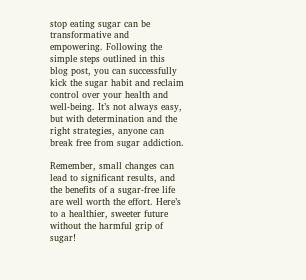stop eating sugar can be transformative and empowering. Following the simple steps outlined in this blog post, you can successfully kick the sugar habit and reclaim control over your health and well-being. It’s not always easy, but with determination and the right strategies, anyone can break free from sugar addiction.

Remember, small changes can lead to significant results, and the benefits of a sugar-free life are well worth the effort. Here’s to a healthier, sweeter future without the harmful grip of sugar!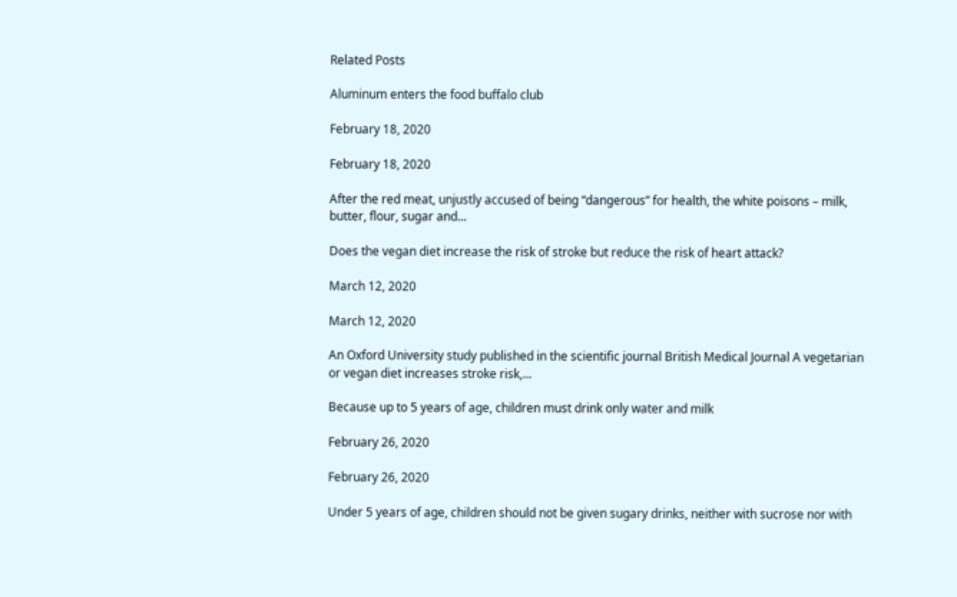Related Posts

Aluminum enters the food buffalo club

February 18, 2020

February 18, 2020

After the red meat, unjustly accused of being “dangerous” for health, the white poisons – milk, butter, flour, sugar and...

Does the vegan diet increase the risk of stroke but reduce the risk of heart attack?

March 12, 2020

March 12, 2020

An Oxford University study published in the scientific journal British Medical Journal A vegetarian or vegan diet increases stroke risk,...

Because up to 5 years of age, children must drink only water and milk

February 26, 2020

February 26, 2020

Under 5 years of age, children should not be given sugary drinks, neither with sucrose nor with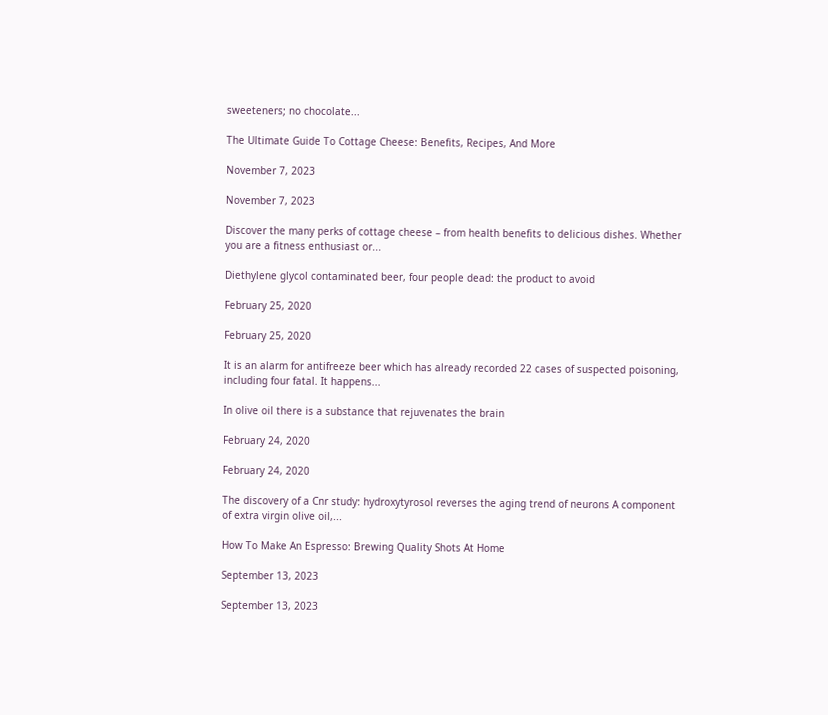sweeteners; no chocolate...

The Ultimate Guide To Cottage Cheese: Benefits, Recipes, And More

November 7, 2023

November 7, 2023

Discover the many perks of cottage cheese – from health benefits to delicious dishes. Whether you are a fitness enthusiast or...

Diethylene glycol contaminated beer, four people dead: the product to avoid

February 25, 2020

February 25, 2020

It is an alarm for antifreeze beer which has already recorded 22 cases of suspected poisoning, including four fatal. It happens...

In olive oil there is a substance that rejuvenates the brain

February 24, 2020

February 24, 2020

The discovery of a Cnr study: hydroxytyrosol reverses the aging trend of neurons A component of extra virgin olive oil,...

How To Make An Espresso: Brewing Quality Shots At Home

September 13, 2023

September 13, 2023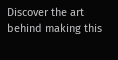Discover the art behind making this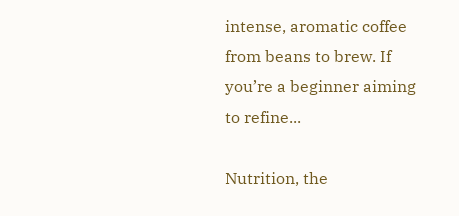intense, aromatic coffee from beans to brew. If you’re a beginner aiming to refine...

Nutrition, the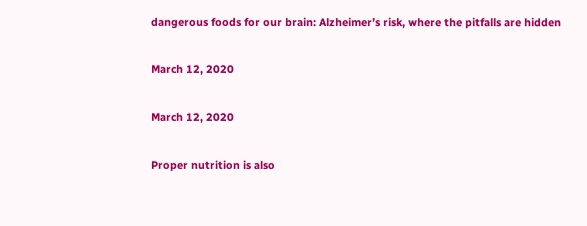dangerous foods for our brain: Alzheimer’s risk, where the pitfalls are hidden

March 12, 2020

March 12, 2020

Proper nutrition is also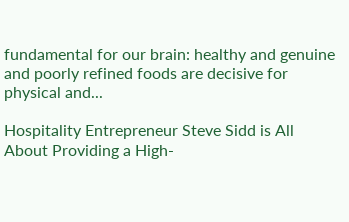fundamental for our brain: healthy and genuine and poorly refined foods are decisive for physical and...

Hospitality Entrepreneur Steve Sidd is All About Providing a High-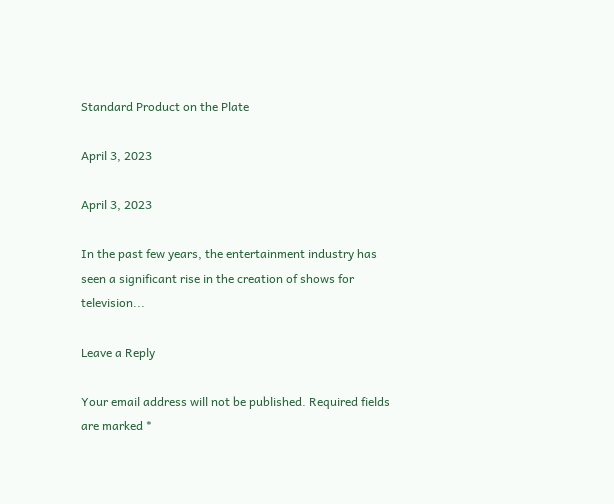Standard Product on the Plate

April 3, 2023

April 3, 2023

In the past few years, the entertainment industry has seen a significant rise in the creation of shows for television...

Leave a Reply

Your email address will not be published. Required fields are marked *